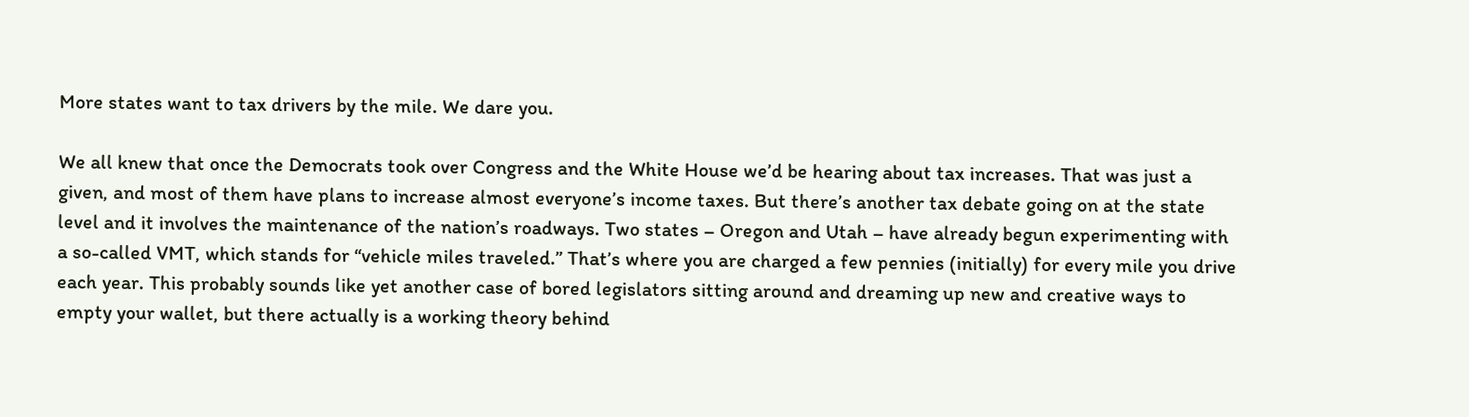More states want to tax drivers by the mile. We dare you.

We all knew that once the Democrats took over Congress and the White House we’d be hearing about tax increases. That was just a given, and most of them have plans to increase almost everyone’s income taxes. But there’s another tax debate going on at the state level and it involves the maintenance of the nation’s roadways. Two states – Oregon and Utah – have already begun experimenting with a so-called VMT, which stands for “vehicle miles traveled.” That’s where you are charged a few pennies (initially) for every mile you drive each year. This probably sounds like yet another case of bored legislators sitting around and dreaming up new and creative ways to empty your wallet, but there actually is a working theory behind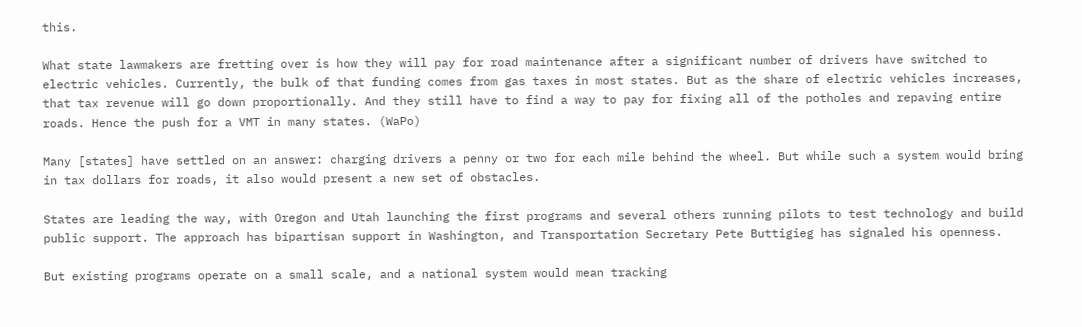this.

What state lawmakers are fretting over is how they will pay for road maintenance after a significant number of drivers have switched to electric vehicles. Currently, the bulk of that funding comes from gas taxes in most states. But as the share of electric vehicles increases, that tax revenue will go down proportionally. And they still have to find a way to pay for fixing all of the potholes and repaving entire roads. Hence the push for a VMT in many states. (WaPo)

Many [states] have settled on an answer: charging drivers a penny or two for each mile behind the wheel. But while such a system would bring in tax dollars for roads, it also would present a new set of obstacles.

States are leading the way, with Oregon and Utah launching the first programs and several others running pilots to test technology and build public support. The approach has bipartisan support in Washington, and Transportation Secretary Pete Buttigieg has signaled his openness.

But existing programs operate on a small scale, and a national system would mean tracking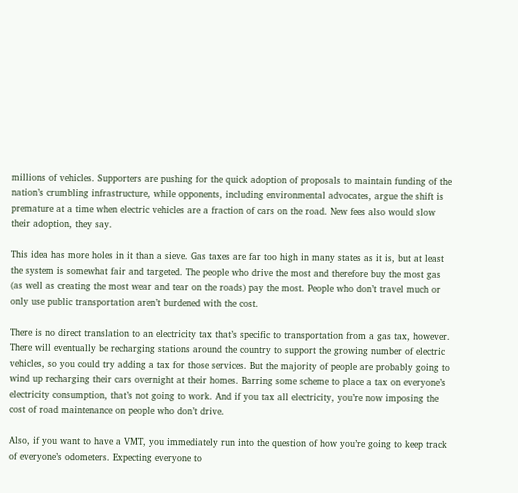millions of vehicles. Supporters are pushing for the quick adoption of proposals to maintain funding of the nation’s crumbling infrastructure, while opponents, including environmental advocates, argue the shift is premature at a time when electric vehicles are a fraction of cars on the road. New fees also would slow their adoption, they say.

This idea has more holes in it than a sieve. Gas taxes are far too high in many states as it is, but at least the system is somewhat fair and targeted. The people who drive the most and therefore buy the most gas (as well as creating the most wear and tear on the roads) pay the most. People who don’t travel much or only use public transportation aren’t burdened with the cost.

There is no direct translation to an electricity tax that’s specific to transportation from a gas tax, however. There will eventually be recharging stations around the country to support the growing number of electric vehicles, so you could try adding a tax for those services. But the majority of people are probably going to wind up recharging their cars overnight at their homes. Barring some scheme to place a tax on everyone’s electricity consumption, that’s not going to work. And if you tax all electricity, you’re now imposing the cost of road maintenance on people who don’t drive.

Also, if you want to have a VMT, you immediately run into the question of how you’re going to keep track of everyone’s odometers. Expecting everyone to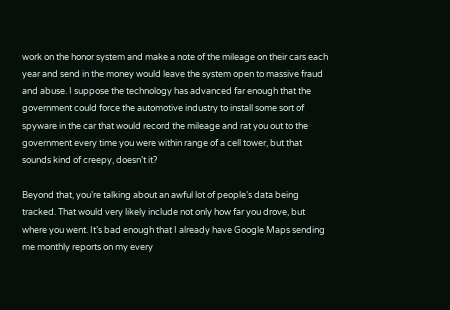work on the honor system and make a note of the mileage on their cars each year and send in the money would leave the system open to massive fraud and abuse. I suppose the technology has advanced far enough that the government could force the automotive industry to install some sort of spyware in the car that would record the mileage and rat you out to the government every time you were within range of a cell tower, but that sounds kind of creepy, doesn’t it?

Beyond that, you’re talking about an awful lot of people’s data being tracked. That would very likely include not only how far you drove, but where you went. It’s bad enough that I already have Google Maps sending me monthly reports on my every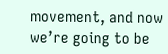movement, and now we’re going to be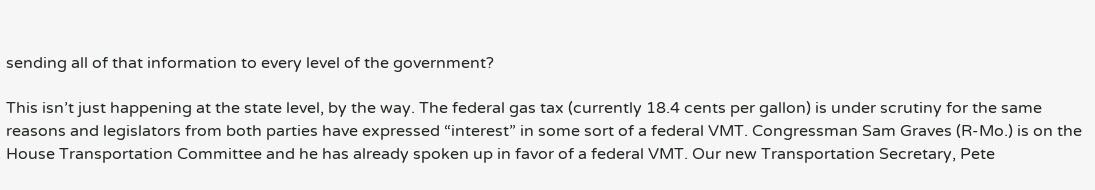sending all of that information to every level of the government?

This isn’t just happening at the state level, by the way. The federal gas tax (currently 18.4 cents per gallon) is under scrutiny for the same reasons and legislators from both parties have expressed “interest” in some sort of a federal VMT. Congressman Sam Graves (R-Mo.) is on the House Transportation Committee and he has already spoken up in favor of a federal VMT. Our new Transportation Secretary, Pete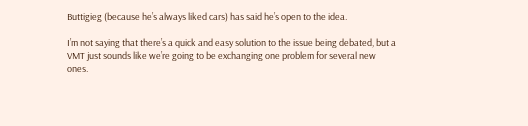Buttigieg (because he’s always liked cars) has said he’s open to the idea.

I’m not saying that there’s a quick and easy solution to the issue being debated, but a VMT just sounds like we’re going to be exchanging one problem for several new ones.